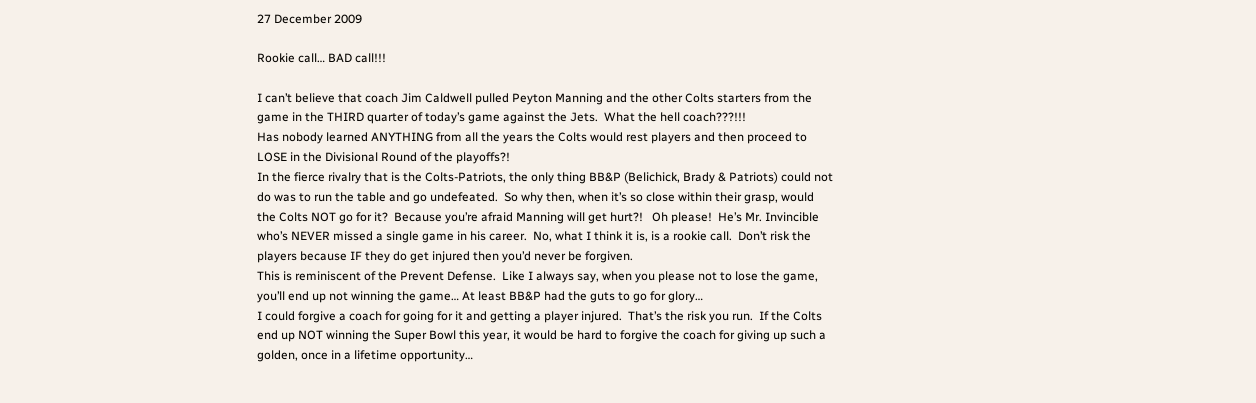27 December 2009

Rookie call… BAD call!!!

I can’t believe that coach Jim Caldwell pulled Peyton Manning and the other Colts starters from the game in the THIRD quarter of today’s game against the Jets.  What the hell coach???!!!
Has nobody learned ANYTHING from all the years the Colts would rest players and then proceed to LOSE in the Divisional Round of the playoffs?!
In the fierce rivalry that is the Colts-Patriots, the only thing BB&P (Belichick, Brady & Patriots) could not do was to run the table and go undefeated.  So why then, when it’s so close within their grasp, would the Colts NOT go for it?  Because you’re afraid Manning will get hurt?!   Oh please!  He’s Mr. Invincible who’s NEVER missed a single game in his career.  No, what I think it is, is a rookie call.  Don’t risk the players because IF they do get injured then you’d never be forgiven.
This is reminiscent of the Prevent Defense.  Like I always say, when you please not to lose the game, you’ll end up not winning the game… At least BB&P had the guts to go for glory…
I could forgive a coach for going for it and getting a player injured.  That’s the risk you run.  If the Colts end up NOT winning the Super Bowl this year, it would be hard to forgive the coach for giving up such a golden, once in a lifetime opportunity…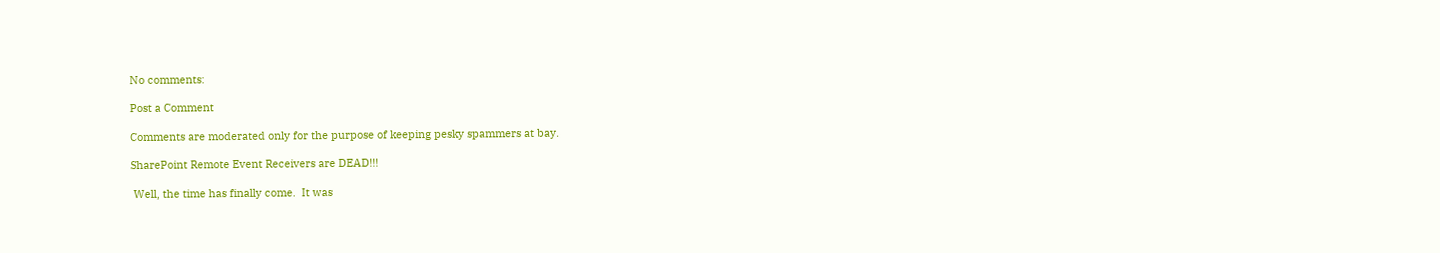No comments:

Post a Comment

Comments are moderated only for the purpose of keeping pesky spammers at bay.

SharePoint Remote Event Receivers are DEAD!!!

 Well, the time has finally come.  It was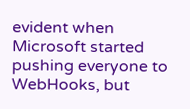evident when Microsoft started pushing everyone to WebHooks, but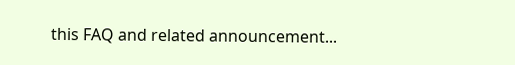this FAQ and related announcement...